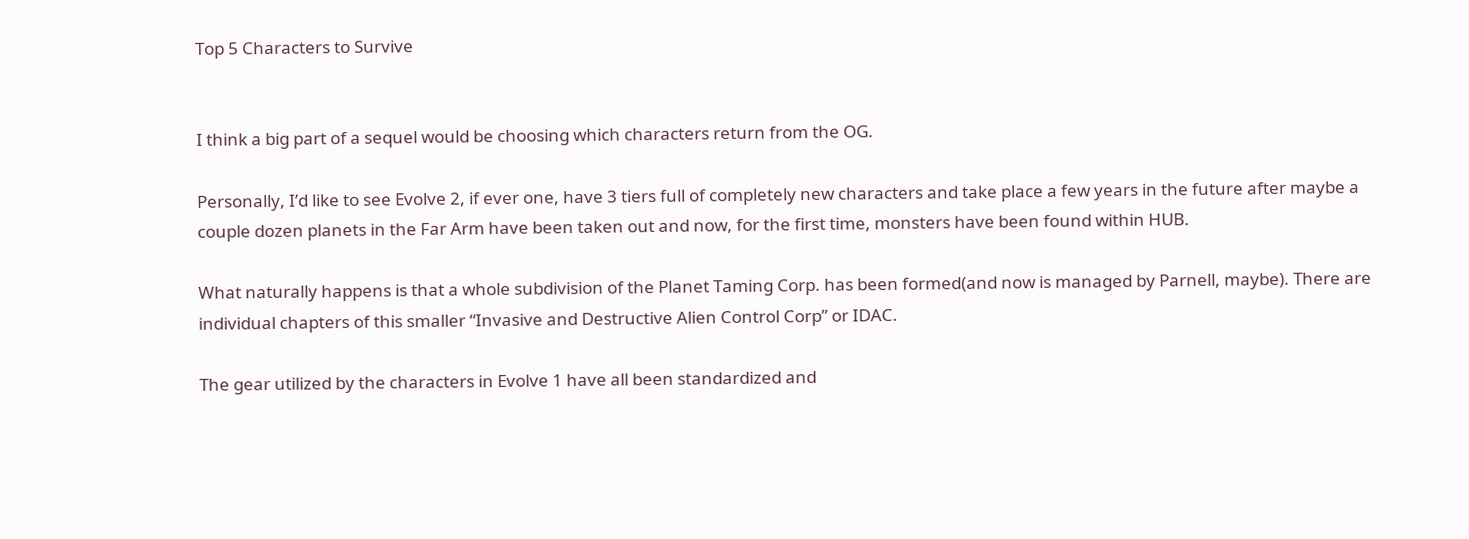Top 5 Characters to Survive


I think a big part of a sequel would be choosing which characters return from the OG.

Personally, I’d like to see Evolve 2, if ever one, have 3 tiers full of completely new characters and take place a few years in the future after maybe a couple dozen planets in the Far Arm have been taken out and now, for the first time, monsters have been found within HUB.

What naturally happens is that a whole subdivision of the Planet Taming Corp. has been formed(and now is managed by Parnell, maybe). There are individual chapters of this smaller “Invasive and Destructive Alien Control Corp” or IDAC.

The gear utilized by the characters in Evolve 1 have all been standardized and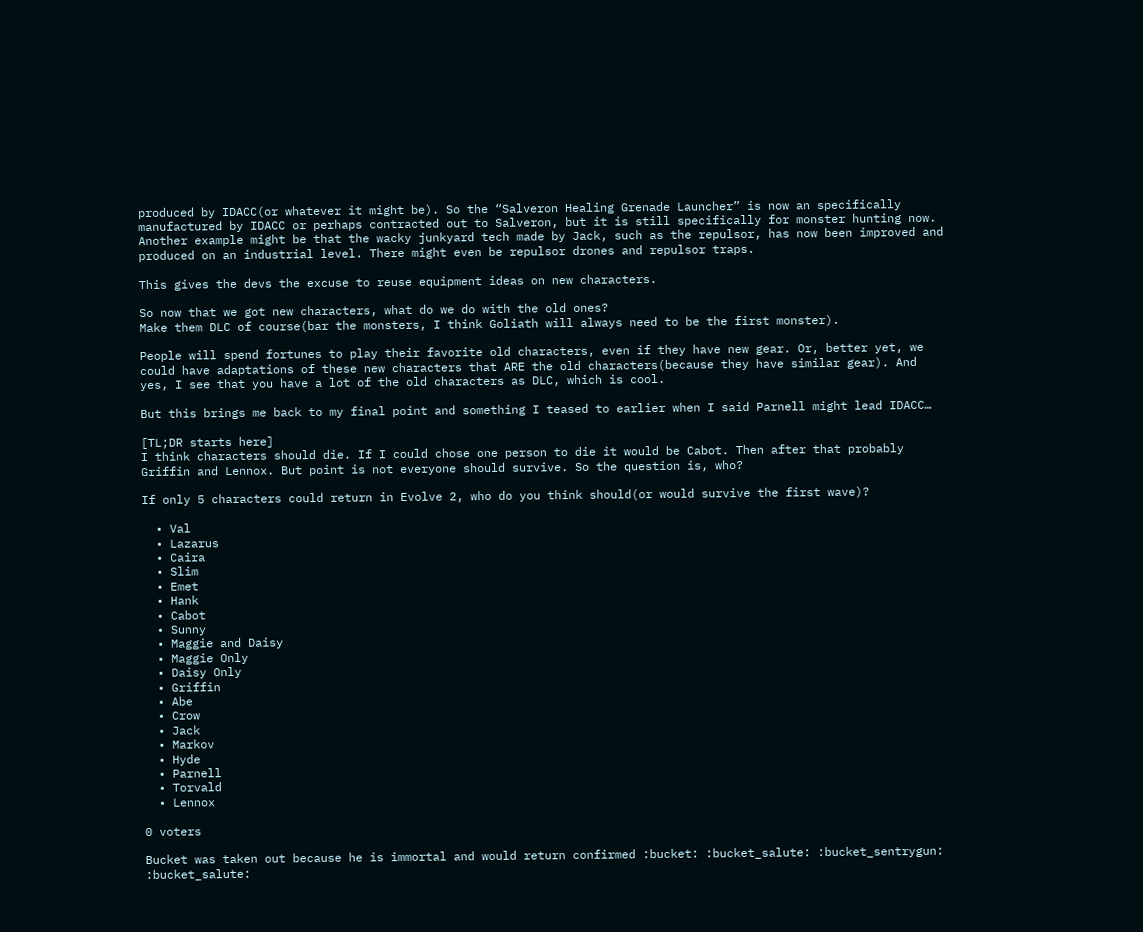produced by IDACC(or whatever it might be). So the “Salveron Healing Grenade Launcher” is now an specifically manufactured by IDACC or perhaps contracted out to Salveron, but it is still specifically for monster hunting now. Another example might be that the wacky junkyard tech made by Jack, such as the repulsor, has now been improved and produced on an industrial level. There might even be repulsor drones and repulsor traps.

This gives the devs the excuse to reuse equipment ideas on new characters.

So now that we got new characters, what do we do with the old ones?
Make them DLC of course(bar the monsters, I think Goliath will always need to be the first monster).

People will spend fortunes to play their favorite old characters, even if they have new gear. Or, better yet, we could have adaptations of these new characters that ARE the old characters(because they have similar gear). And yes, I see that you have a lot of the old characters as DLC, which is cool.

But this brings me back to my final point and something I teased to earlier when I said Parnell might lead IDACC…

[TL;DR starts here]
I think characters should die. If I could chose one person to die it would be Cabot. Then after that probably Griffin and Lennox. But point is not everyone should survive. So the question is, who?

If only 5 characters could return in Evolve 2, who do you think should(or would survive the first wave)?

  • Val
  • Lazarus
  • Caira
  • Slim
  • Emet
  • Hank
  • Cabot
  • Sunny
  • Maggie and Daisy
  • Maggie Only
  • Daisy Only
  • Griffin
  • Abe
  • Crow
  • Jack
  • Markov
  • Hyde
  • Parnell
  • Torvald
  • Lennox

0 voters

Bucket was taken out because he is immortal and would return confirmed :bucket: :bucket_salute: :bucket_sentrygun: :bucket_salute: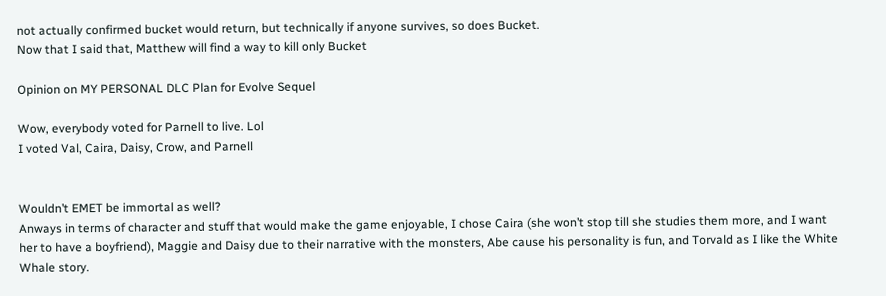not actually confirmed bucket would return, but technically if anyone survives, so does Bucket.
Now that I said that, Matthew will find a way to kill only Bucket

Opinion on MY PERSONAL DLC Plan for Evolve Sequel

Wow, everybody voted for Parnell to live. Lol
I voted Val, Caira, Daisy, Crow, and Parnell


Wouldn’t EMET be immortal as well?
Anways in terms of character and stuff that would make the game enjoyable, I chose Caira (she won’t stop till she studies them more, and I want her to have a boyfriend), Maggie and Daisy due to their narrative with the monsters, Abe cause his personality is fun, and Torvald as I like the White Whale story.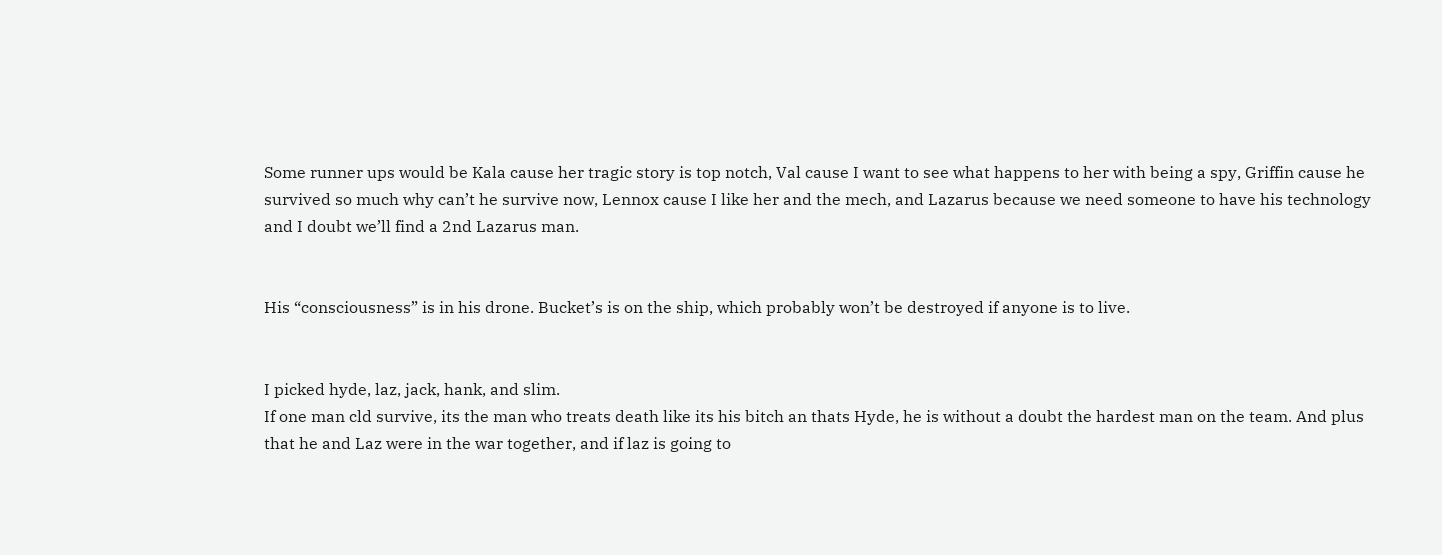Some runner ups would be Kala cause her tragic story is top notch, Val cause I want to see what happens to her with being a spy, Griffin cause he survived so much why can’t he survive now, Lennox cause I like her and the mech, and Lazarus because we need someone to have his technology and I doubt we’ll find a 2nd Lazarus man.


His “consciousness” is in his drone. Bucket’s is on the ship, which probably won’t be destroyed if anyone is to live.


I picked hyde, laz, jack, hank, and slim.
If one man cld survive, its the man who treats death like its his bitch an thats Hyde, he is without a doubt the hardest man on the team. And plus that he and Laz were in the war together, and if laz is going to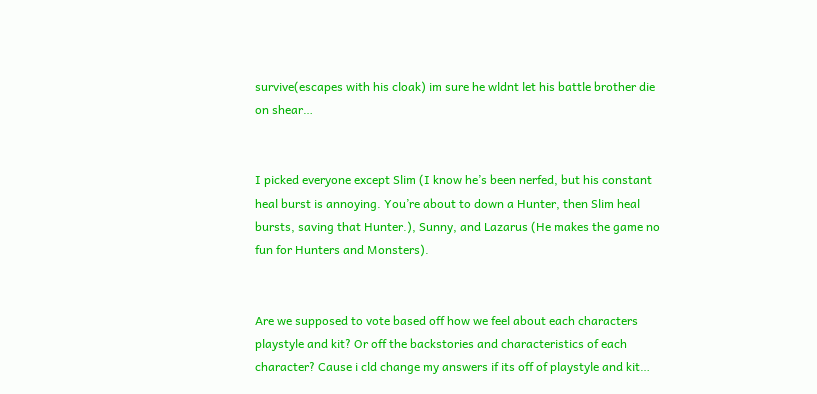survive(escapes with his cloak) im sure he wldnt let his battle brother die on shear…


I picked everyone except Slim (I know he’s been nerfed, but his constant heal burst is annoying. You’re about to down a Hunter, then Slim heal bursts, saving that Hunter.), Sunny, and Lazarus (He makes the game no fun for Hunters and Monsters).


Are we supposed to vote based off how we feel about each characters playstyle and kit? Or off the backstories and characteristics of each character? Cause i cld change my answers if its off of playstyle and kit…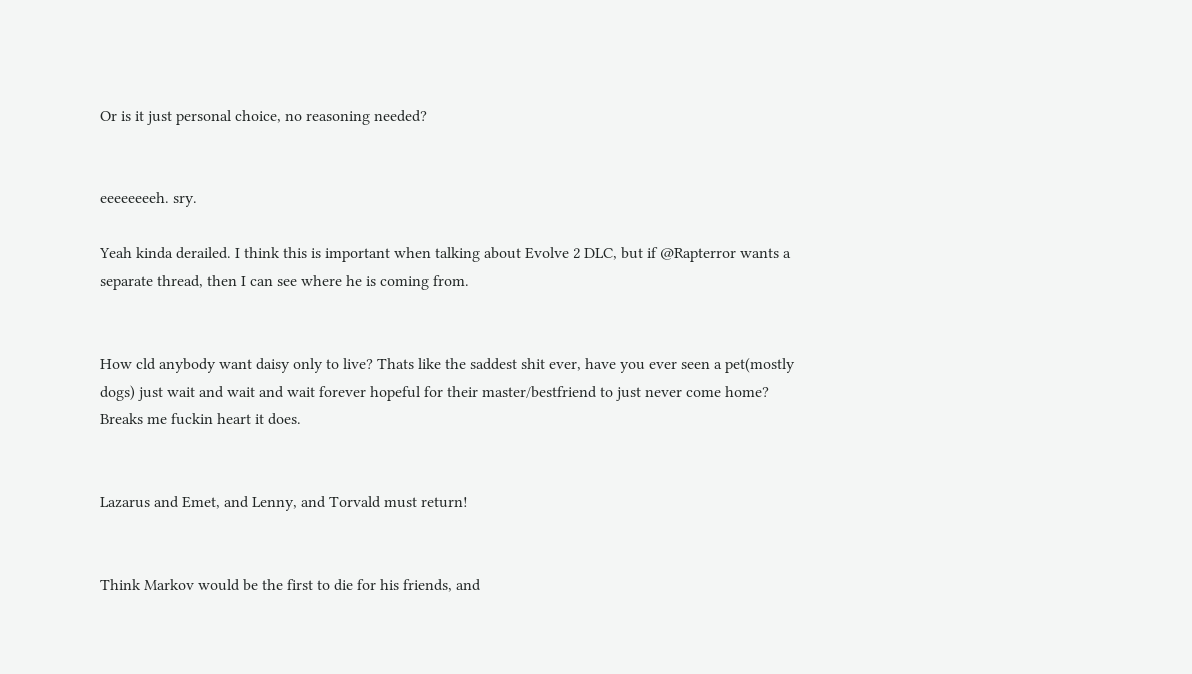Or is it just personal choice, no reasoning needed?


eeeeeeeeh. sry.

Yeah kinda derailed. I think this is important when talking about Evolve 2 DLC, but if @Rapterror wants a separate thread, then I can see where he is coming from.


How cld anybody want daisy only to live? Thats like the saddest shit ever, have you ever seen a pet(mostly dogs) just wait and wait and wait forever hopeful for their master/bestfriend to just never come home? Breaks me fuckin heart it does.


Lazarus and Emet, and Lenny, and Torvald must return!


Think Markov would be the first to die for his friends, and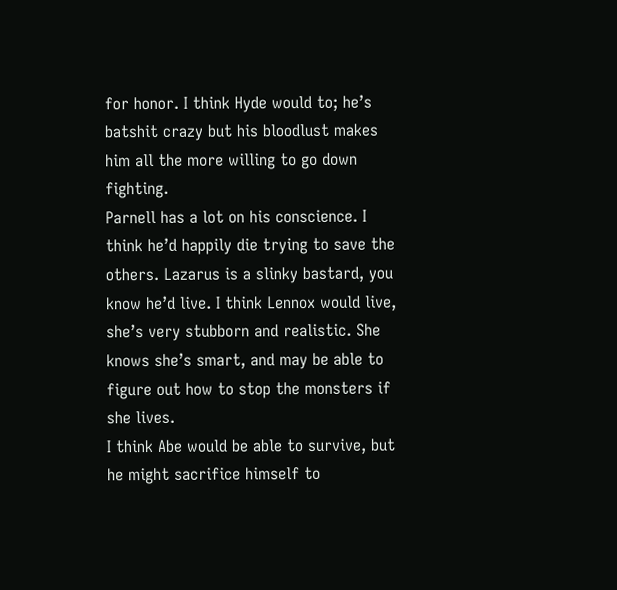for honor. I think Hyde would to; he’s batshit crazy but his bloodlust makes him all the more willing to go down fighting.
Parnell has a lot on his conscience. I think he’d happily die trying to save the others. Lazarus is a slinky bastard, you know he’d live. I think Lennox would live, she’s very stubborn and realistic. She knows she’s smart, and may be able to figure out how to stop the monsters if she lives.
I think Abe would be able to survive, but he might sacrifice himself to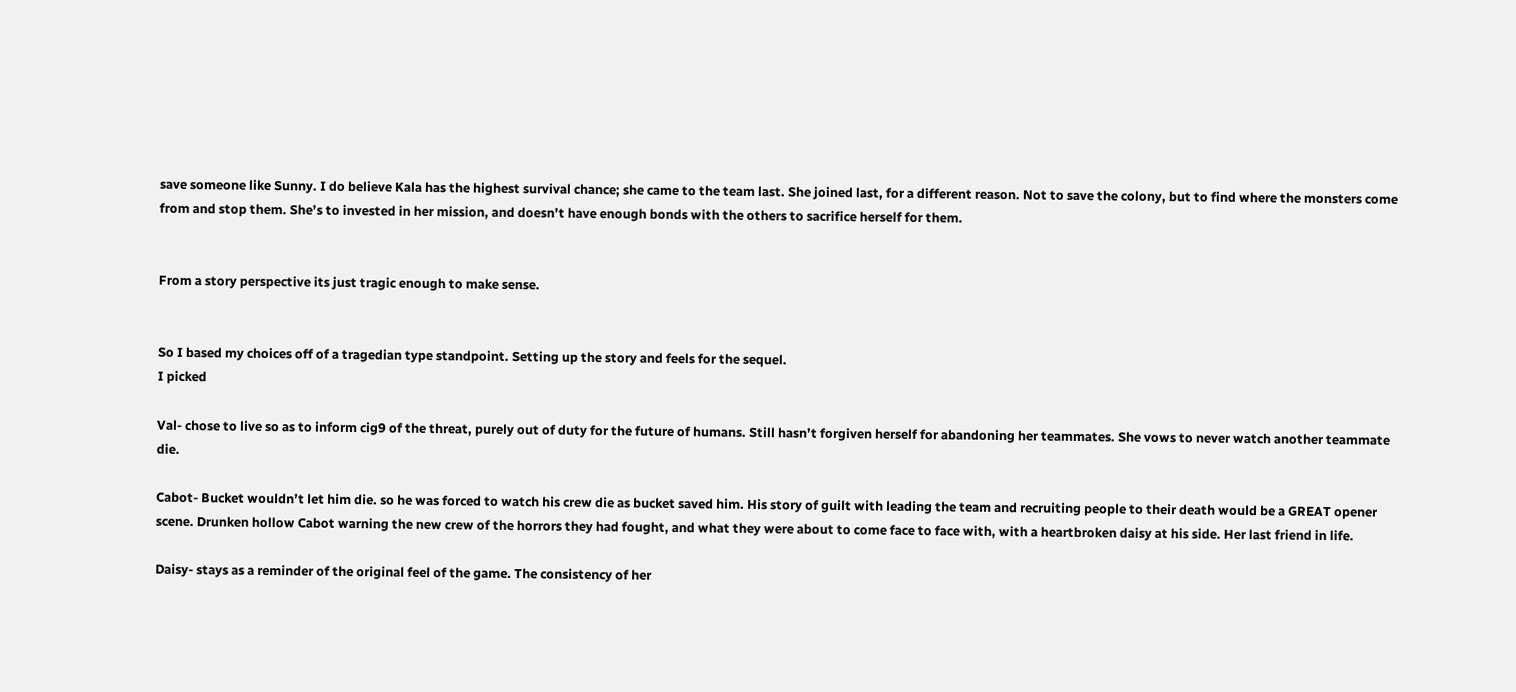save someone like Sunny. I do believe Kala has the highest survival chance; she came to the team last. She joined last, for a different reason. Not to save the colony, but to find where the monsters come from and stop them. She’s to invested in her mission, and doesn’t have enough bonds with the others to sacrifice herself for them.


From a story perspective its just tragic enough to make sense.


So I based my choices off of a tragedian type standpoint. Setting up the story and feels for the sequel.
I picked

Val- chose to live so as to inform cig9 of the threat, purely out of duty for the future of humans. Still hasn’t forgiven herself for abandoning her teammates. She vows to never watch another teammate die.

Cabot- Bucket wouldn’t let him die. so he was forced to watch his crew die as bucket saved him. His story of guilt with leading the team and recruiting people to their death would be a GREAT opener scene. Drunken hollow Cabot warning the new crew of the horrors they had fought, and what they were about to come face to face with, with a heartbroken daisy at his side. Her last friend in life.

Daisy- stays as a reminder of the original feel of the game. The consistency of her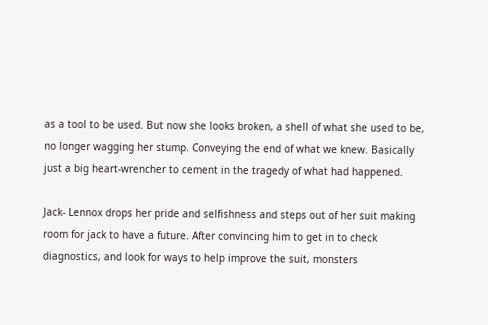as a tool to be used. But now she looks broken, a shell of what she used to be, no longer wagging her stump. Conveying the end of what we knew. Basically just a big heart-wrencher to cement in the tragedy of what had happened.

Jack- Lennox drops her pride and selfishness and steps out of her suit making room for jack to have a future. After convincing him to get in to check diagnostics, and look for ways to help improve the suit, monsters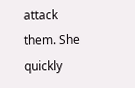attack them. She quickly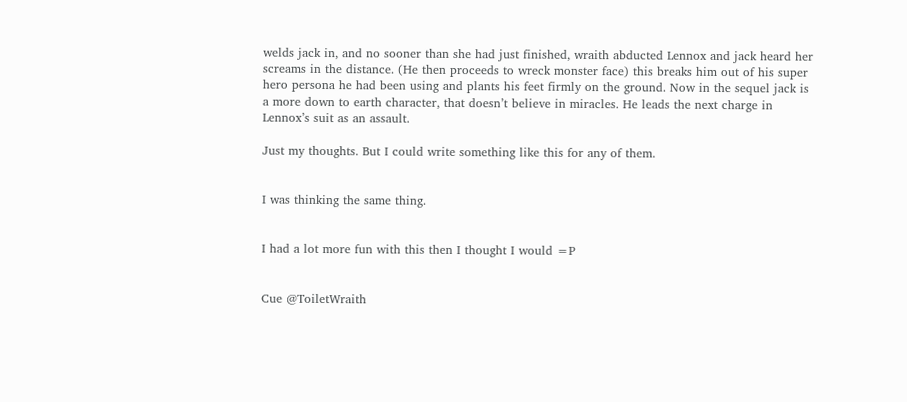welds jack in, and no sooner than she had just finished, wraith abducted Lennox and jack heard her screams in the distance. (He then proceeds to wreck monster face) this breaks him out of his super hero persona he had been using and plants his feet firmly on the ground. Now in the sequel jack is a more down to earth character, that doesn’t believe in miracles. He leads the next charge in Lennox’s suit as an assault.

Just my thoughts. But I could write something like this for any of them.


I was thinking the same thing.


I had a lot more fun with this then I thought I would =P


Cue @ToiletWraith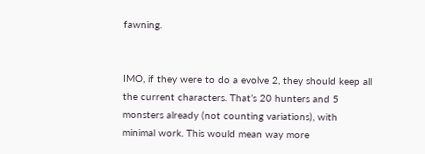fawning.


IMO, if they were to do a evolve 2, they should keep all the current characters. That’s 20 hunters and 5 monsters already (not counting variations), with minimal work. This would mean way more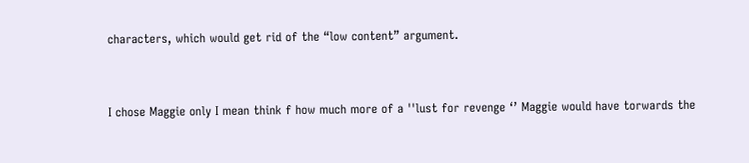characters, which would get rid of the “low content” argument.


I chose Maggie only I mean think f how much more of a ''lust for revenge ‘’ Maggie would have torwards the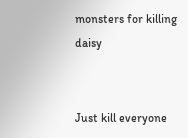monsters for killing daisy


Just kill everyone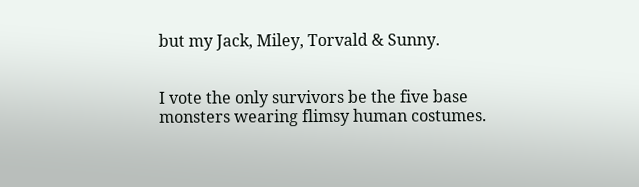but my Jack, Miley, Torvald & Sunny.


I vote the only survivors be the five base monsters wearing flimsy human costumes.